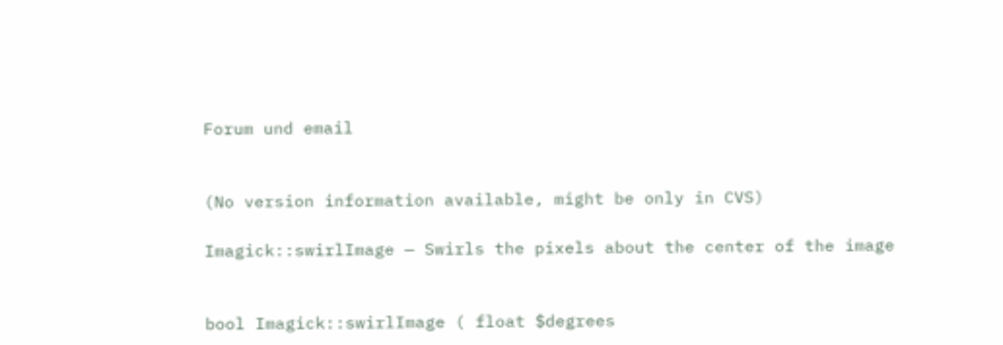Forum und email


(No version information available, might be only in CVS)

Imagick::swirlImage — Swirls the pixels about the center of the image


bool Imagick::swirlImage ( float $degrees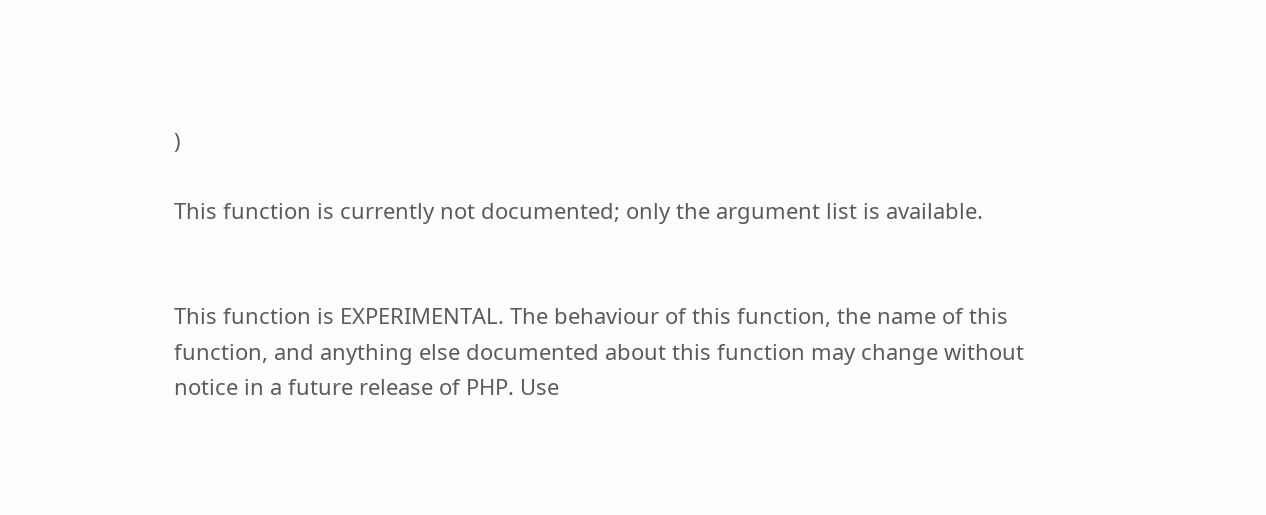)

This function is currently not documented; only the argument list is available.


This function is EXPERIMENTAL. The behaviour of this function, the name of this function, and anything else documented about this function may change without notice in a future release of PHP. Use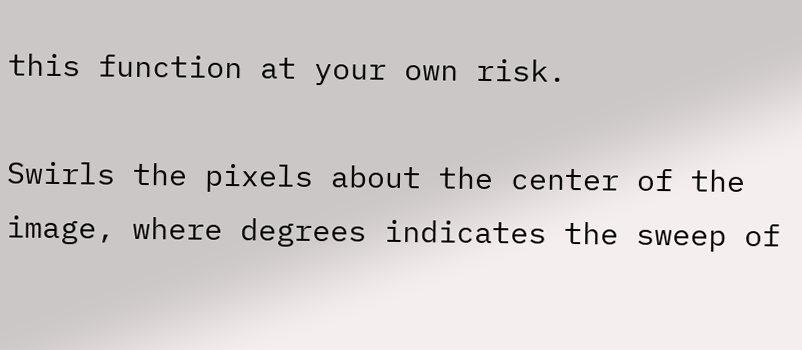this function at your own risk.

Swirls the pixels about the center of the image, where degrees indicates the sweep of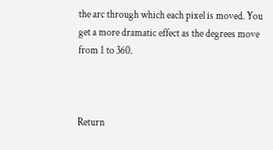the arc through which each pixel is moved. You get a more dramatic effect as the degrees move from 1 to 360.



Return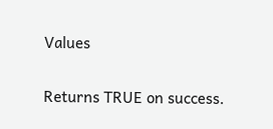Values

Returns TRUE on success.